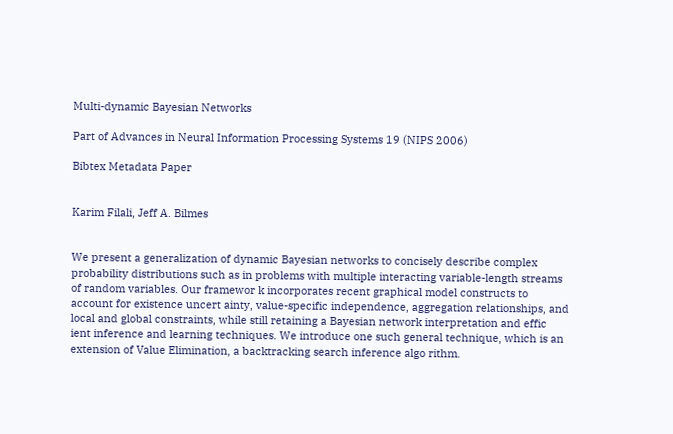Multi-dynamic Bayesian Networks

Part of Advances in Neural Information Processing Systems 19 (NIPS 2006)

Bibtex Metadata Paper


Karim Filali, Jeff A. Bilmes


We present a generalization of dynamic Bayesian networks to concisely describe complex probability distributions such as in problems with multiple interacting variable-length streams of random variables. Our framewor k incorporates recent graphical model constructs to account for existence uncert ainty, value-specific independence, aggregation relationships, and local and global constraints, while still retaining a Bayesian network interpretation and effic ient inference and learning techniques. We introduce one such general technique, which is an extension of Value Elimination, a backtracking search inference algo rithm.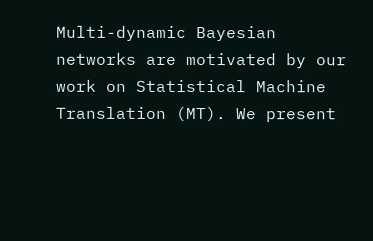Multi-dynamic Bayesian networks are motivated by our work on Statistical Machine Translation (MT). We present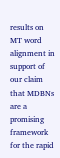results on MT word alignment in support of our claim that MDBNs are a promising framework for the rapid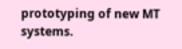prototyping of new MT systems.